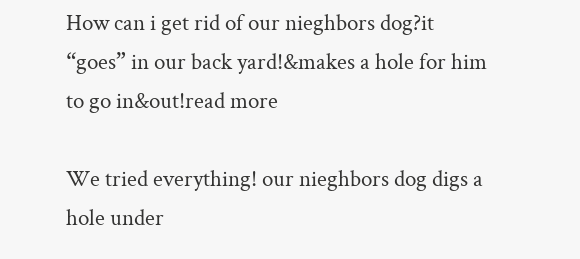How can i get rid of our nieghbors dog?it “goes” in our back yard!&makes a hole for him to go in&out!read more

We tried everything! our nieghbors dog digs a hole under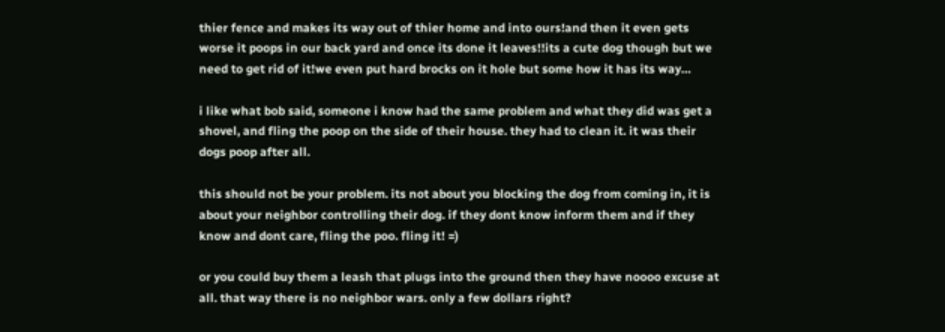thier fence and makes its way out of thier home and into ours!and then it even gets worse it poops in our back yard and once its done it leaves!!its a cute dog though but we need to get rid of it!we even put hard brocks on it hole but some how it has its way…

i like what bob said, someone i know had the same problem and what they did was get a shovel, and fling the poop on the side of their house. they had to clean it. it was their dogs poop after all.

this should not be your problem. its not about you blocking the dog from coming in, it is about your neighbor controlling their dog. if they dont know inform them and if they know and dont care, fling the poo. fling it! =)

or you could buy them a leash that plugs into the ground then they have noooo excuse at all. that way there is no neighbor wars. only a few dollars right?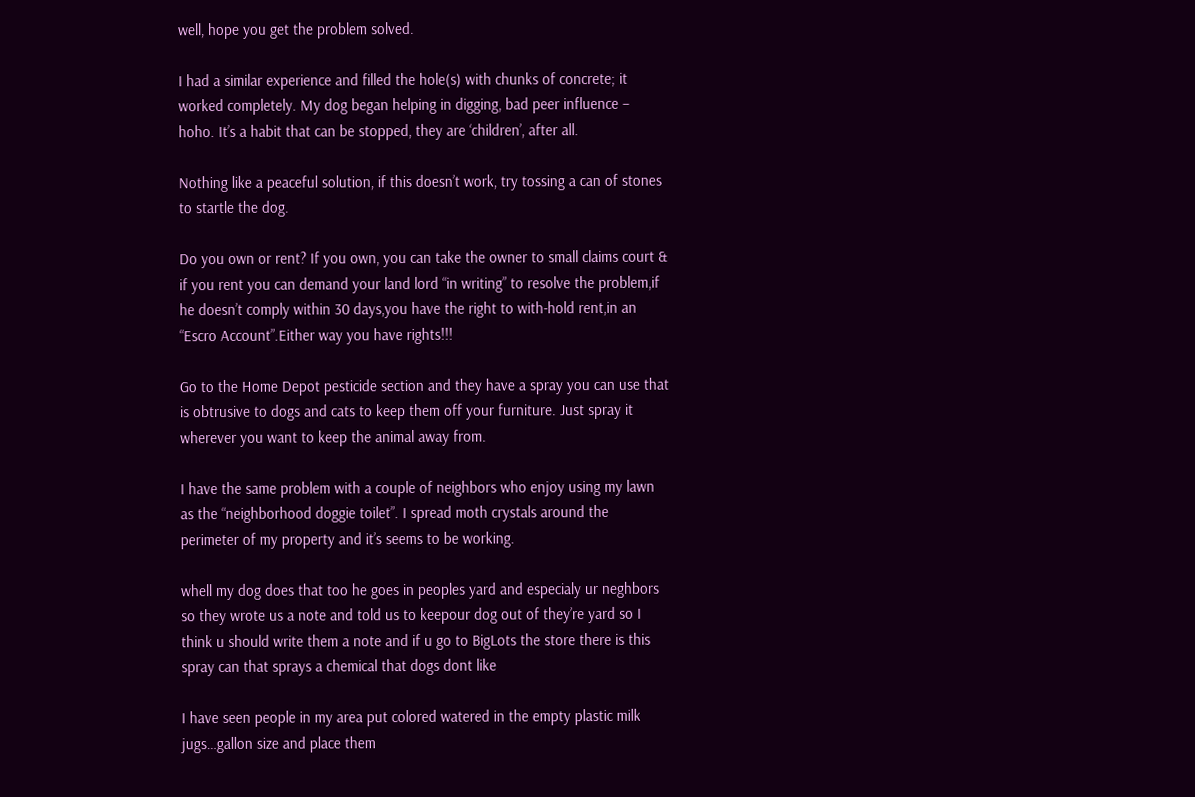well, hope you get the problem solved.

I had a similar experience and filled the hole(s) with chunks of concrete; it worked completely. My dog began helping in digging, bad peer influence – hoho. It’s a habit that can be stopped, they are ‘children’, after all.

Nothing like a peaceful solution, if this doesn’t work, try tossing a can of stones to startle the dog.

Do you own or rent? If you own, you can take the owner to small claims court & if you rent you can demand your land lord “in writing” to resolve the problem,if he doesn’t comply within 30 days,you have the right to with-hold rent,in an “Escro Account”.Either way you have rights!!!

Go to the Home Depot pesticide section and they have a spray you can use that is obtrusive to dogs and cats to keep them off your furniture. Just spray it wherever you want to keep the animal away from.

I have the same problem with a couple of neighbors who enjoy using my lawn as the “neighborhood doggie toilet”. I spread moth crystals around the perimeter of my property and it’s seems to be working.

whell my dog does that too he goes in peoples yard and especialy ur neghbors so they wrote us a note and told us to keepour dog out of they’re yard so I think u should write them a note and if u go to BigLots the store there is this spray can that sprays a chemical that dogs dont like

I have seen people in my area put colored watered in the empty plastic milk jugs…gallon size and place them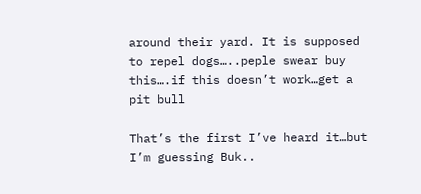around their yard. It is supposed to repel dogs…..peple swear buy this….if this doesn’t work…get a pit bull

That’s the first I’ve heard it…but I’m guessing Buk..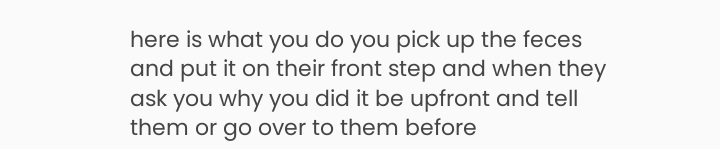here is what you do you pick up the feces and put it on their front step and when they ask you why you did it be upfront and tell them or go over to them before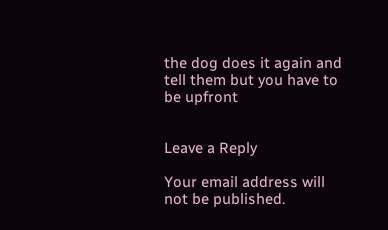the dog does it again and tell them but you have to be upfront


Leave a Reply

Your email address will not be published.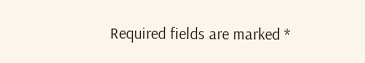Required fields are marked *